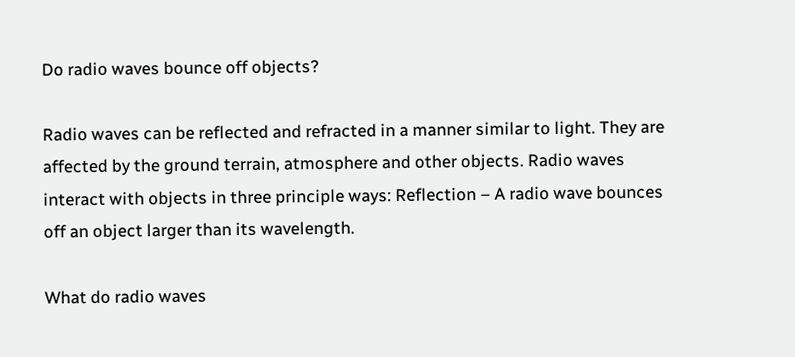Do radio waves bounce off objects?

Radio waves can be reflected and refracted in a manner similar to light. They are affected by the ground terrain, atmosphere and other objects. Radio waves interact with objects in three principle ways: Reflection – A radio wave bounces off an object larger than its wavelength.

What do radio waves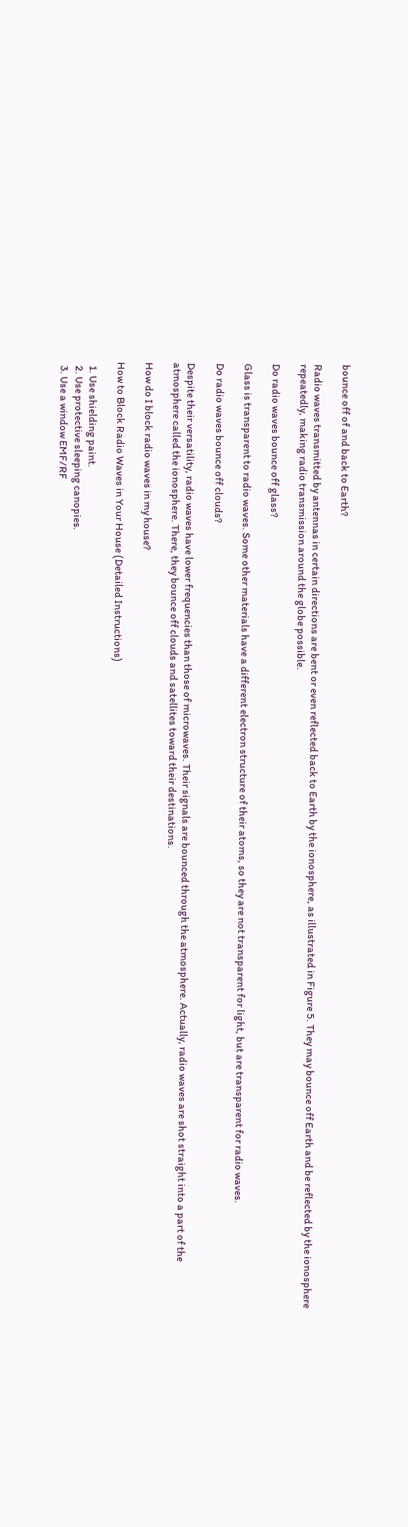bounce off of and back to Earth?

Radio waves transmitted by antennas in certain directions are bent or even reflected back to Earth by the ionosphere, as illustrated in Figure 5. They may bounce off Earth and be reflected by the ionosphere repeatedly, making radio transmission around the globe possible.

Do radio waves bounce off glass?

Glass is transparent to radio waves. Some other materials have a different electron structure of their atoms, so they are not transparent for light, but are transparent for radio waves.

Do radio waves bounce off clouds?

Despite their versatility, radio waves have lower frequencies than those of microwaves. Their signals are bounced through the atmosphere. Actually, radio waves are shot straight into a part of the atmosphere called the ionosphere. There, they bounce off clouds and satellites toward their destinations.

How do I block radio waves in my house?

How to Block Radio Waves in Your House (Detailed Instructions)

  1. Use shielding paint.
  2. Use protective sleeping canopies.
  3. Use a window EMF/RF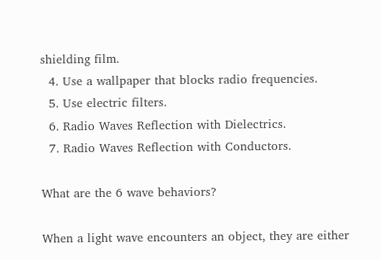shielding film.
  4. Use a wallpaper that blocks radio frequencies.
  5. Use electric filters.
  6. Radio Waves Reflection with Dielectrics.
  7. Radio Waves Reflection with Conductors.

What are the 6 wave behaviors?

When a light wave encounters an object, they are either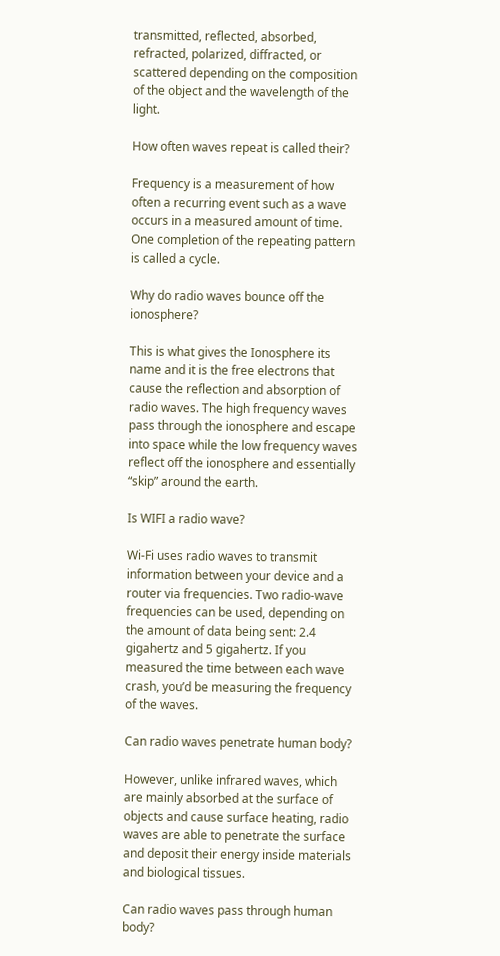transmitted, reflected, absorbed, refracted, polarized, diffracted, or scattered depending on the composition of the object and the wavelength of the light.

How often waves repeat is called their?

Frequency is a measurement of how often a recurring event such as a wave occurs in a measured amount of time. One completion of the repeating pattern is called a cycle.

Why do radio waves bounce off the ionosphere?

This is what gives the Ionosphere its name and it is the free electrons that cause the reflection and absorption of radio waves. The high frequency waves pass through the ionosphere and escape into space while the low frequency waves reflect off the ionosphere and essentially “skip” around the earth.

Is WIFI a radio wave?

Wi-Fi uses radio waves to transmit information between your device and a router via frequencies. Two radio-wave frequencies can be used, depending on the amount of data being sent: 2.4 gigahertz and 5 gigahertz. If you measured the time between each wave crash, you’d be measuring the frequency of the waves.

Can radio waves penetrate human body?

However, unlike infrared waves, which are mainly absorbed at the surface of objects and cause surface heating, radio waves are able to penetrate the surface and deposit their energy inside materials and biological tissues.

Can radio waves pass through human body?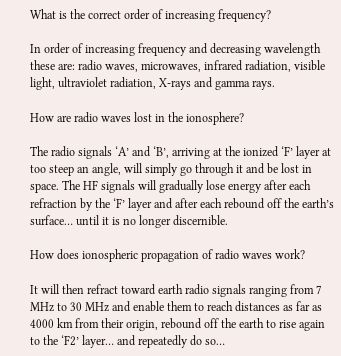What is the correct order of increasing frequency?

In order of increasing frequency and decreasing wavelength these are: radio waves, microwaves, infrared radiation, visible light, ultraviolet radiation, X-rays and gamma rays.

How are radio waves lost in the ionosphere?

The radio signals ‘A’ and ‘B’, arriving at the ionized ‘F’ layer at too steep an angle, will simply go through it and be lost in space. The HF signals will gradually lose energy after each refraction by the ‘F’ layer and after each rebound off the earth’s surface… until it is no longer discernible.

How does ionospheric propagation of radio waves work?

It will then refract toward earth radio signals ranging from 7 MHz to 30 MHz and enable them to reach distances as far as 4000 km from their origin, rebound off the earth to rise again to the ‘F2’ layer… and repeatedly do so…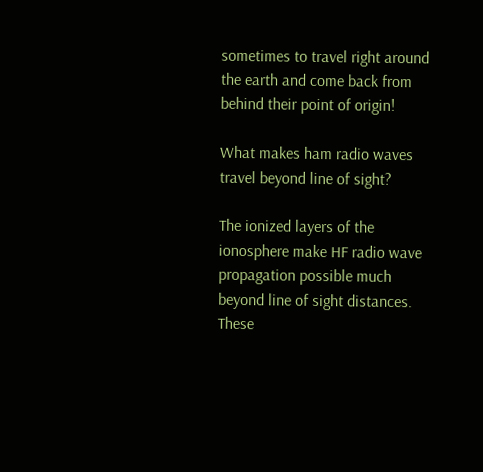sometimes to travel right around the earth and come back from behind their point of origin!

What makes ham radio waves travel beyond line of sight?

The ionized layers of the ionosphere make HF radio wave propagation possible much beyond line of sight distances. These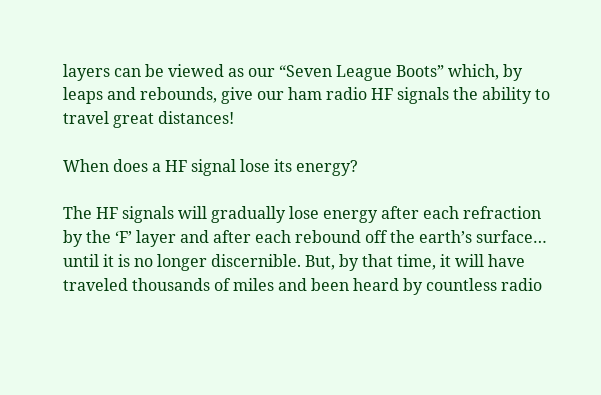layers can be viewed as our “Seven League Boots” which, by leaps and rebounds, give our ham radio HF signals the ability to travel great distances!

When does a HF signal lose its energy?

The HF signals will gradually lose energy after each refraction by the ‘F’ layer and after each rebound off the earth’s surface… until it is no longer discernible. But, by that time, it will have traveled thousands of miles and been heard by countless radio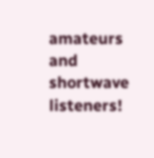amateurs and shortwave listeners!